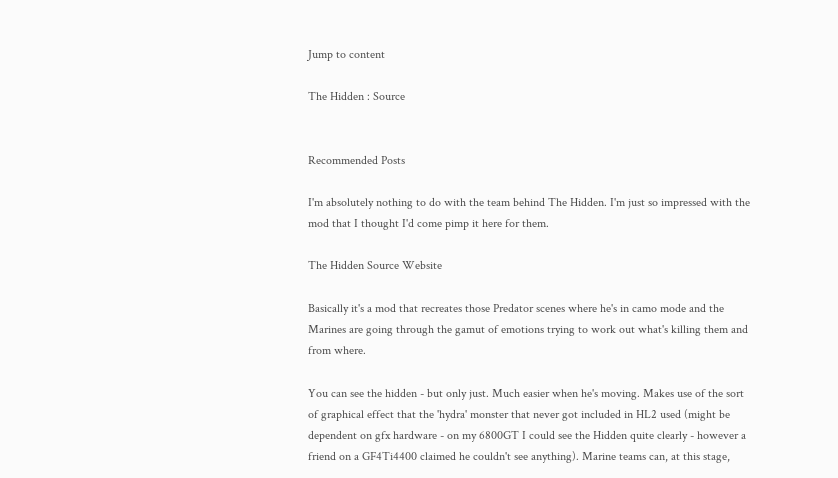Jump to content

The Hidden : Source


Recommended Posts

I'm absolutely nothing to do with the team behind The Hidden. I'm just so impressed with the mod that I thought I'd come pimp it here for them.

The Hidden Source Website

Basically it's a mod that recreates those Predator scenes where he's in camo mode and the Marines are going through the gamut of emotions trying to work out what's killing them and from where.

You can see the hidden - but only just. Much easier when he's moving. Makes use of the sort of graphical effect that the 'hydra' monster that never got included in HL2 used (might be dependent on gfx hardware - on my 6800GT I could see the Hidden quite clearly - however a friend on a GF4Ti4400 claimed he couldn't see anything). Marine teams can, at this stage,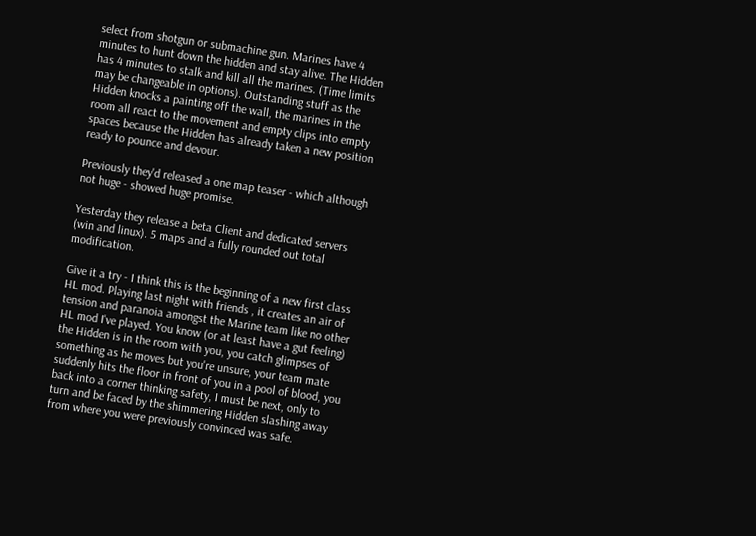select from shotgun or submachine gun. Marines have 4 minutes to hunt down the hidden and stay alive. The Hidden has 4 minutes to stalk and kill all the marines. (Time limits may be changeable in options). Outstanding stuff as the Hidden knocks a painting off the wall, the marines in the room all react to the movement and empty clips into empty spaces because the Hidden has already taken a new position ready to pounce and devour.

Previously they'd released a one map teaser - which although not huge - showed huge promise.

Yesterday they release a beta Client and dedicated servers (win and linux). 5 maps and a fully rounded out total modification.

Give it a try - I think this is the beginning of a new first class HL mod. Playing last night with friends , it creates an air of tension and paranoia amongst the Marine team like no other HL mod I've played. You know (or at least have a gut feeling) the Hidden is in the room with you, you catch glimpses of something as he moves but you're unsure, your team mate suddenly hits the floor in front of you in a pool of blood, you back into a corner thinking safety, I must be next, only to turn and be faced by the shimmering Hidden slashing away from where you were previously convinced was safe.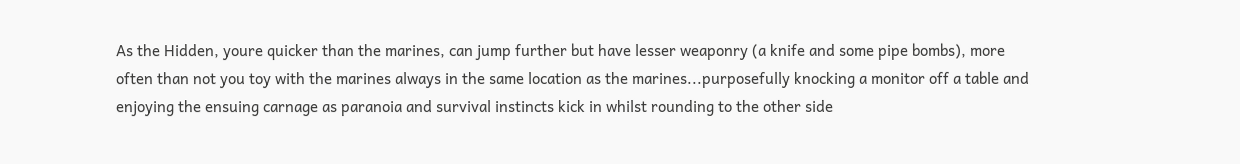As the Hidden, youre quicker than the marines, can jump further but have lesser weaponry (a knife and some pipe bombs), more often than not you toy with the marines always in the same location as the marines...purposefully knocking a monitor off a table and enjoying the ensuing carnage as paranoia and survival instincts kick in whilst rounding to the other side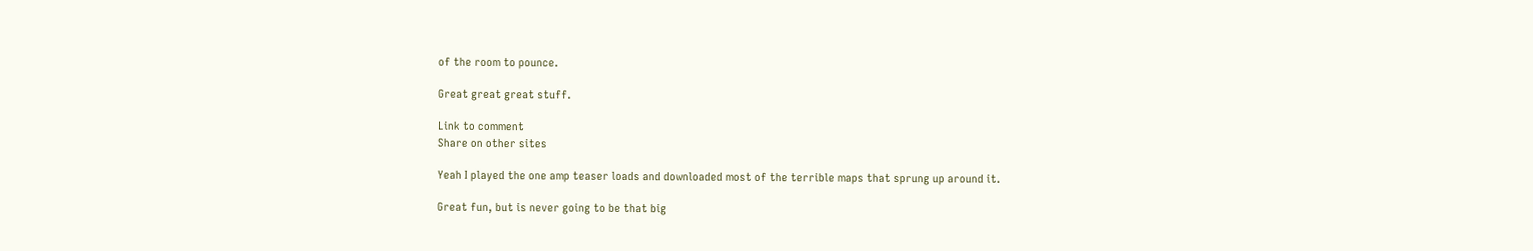of the room to pounce.

Great great great stuff.

Link to comment
Share on other sites

Yeah I played the one amp teaser loads and downloaded most of the terrible maps that sprung up around it.

Great fun, but is never going to be that big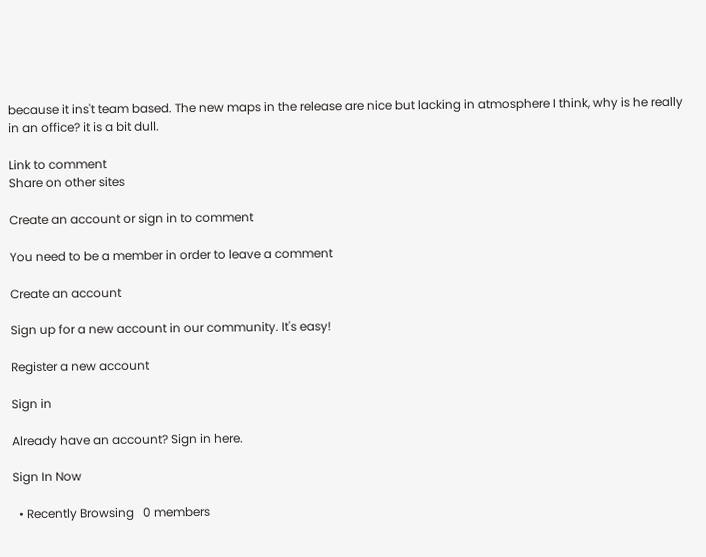because it ins't team based. The new maps in the release are nice but lacking in atmosphere I think, why is he really in an office? it is a bit dull.

Link to comment
Share on other sites

Create an account or sign in to comment

You need to be a member in order to leave a comment

Create an account

Sign up for a new account in our community. It's easy!

Register a new account

Sign in

Already have an account? Sign in here.

Sign In Now

  • Recently Browsing   0 members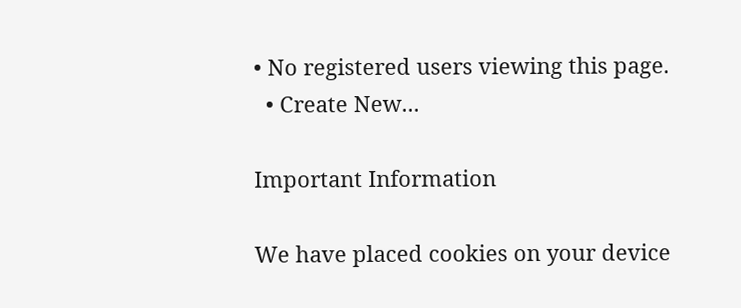• No registered users viewing this page.
  • Create New...

Important Information

We have placed cookies on your device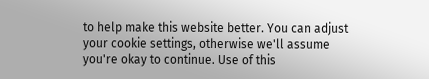to help make this website better. You can adjust your cookie settings, otherwise we'll assume you're okay to continue. Use of this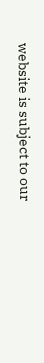website is subject to our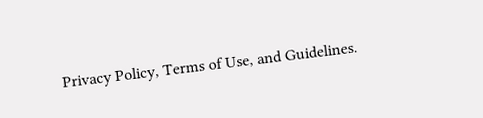Privacy Policy, Terms of Use, and Guidelines.